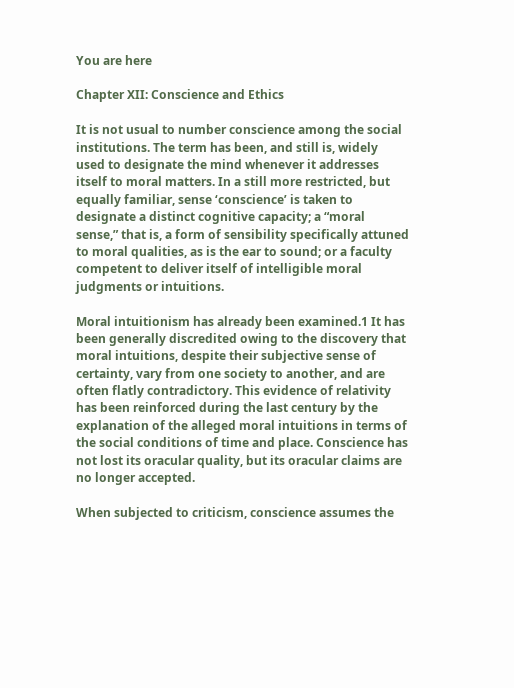You are here

Chapter XII: Conscience and Ethics

It is not usual to number conscience among the social institutions. The term has been, and still is, widely used to designate the mind whenever it addresses itself to moral matters. In a still more restricted, but equally familiar, sense ‘conscience’ is taken to designate a distinct cognitive capacity; a “moral sense,” that is, a form of sensibility specifically attuned to moral qualities, as is the ear to sound; or a faculty competent to deliver itself of intelligible moral judgments or intuitions.

Moral intuitionism has already been examined.1 It has been generally discredited owing to the discovery that moral intuitions, despite their subjective sense of certainty, vary from one society to another, and are often flatly contradictory. This evidence of relativity has been reinforced during the last century by the explanation of the alleged moral intuitions in terms of the social conditions of time and place. Conscience has not lost its oracular quality, but its oracular claims are no longer accepted.

When subjected to criticism, conscience assumes the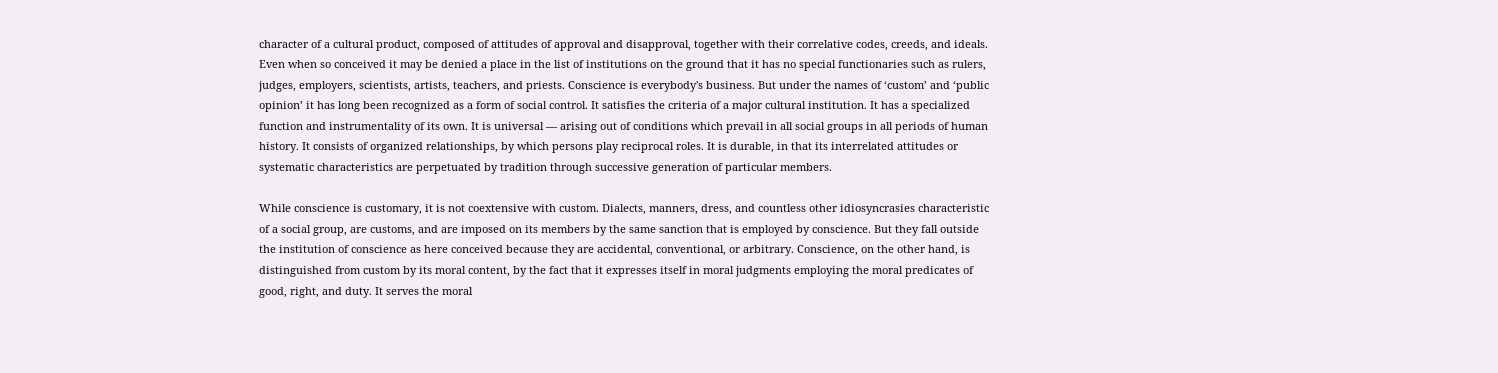character of a cultural product, composed of attitudes of approval and disapproval, together with their correlative codes, creeds, and ideals. Even when so conceived it may be denied a place in the list of institutions on the ground that it has no special functionaries such as rulers, judges, employers, scientists, artists, teachers, and priests. Conscience is everybody's business. But under the names of ‘custom’ and ‘public opinion’ it has long been recognized as a form of social control. It satisfies the criteria of a major cultural institution. It has a specialized function and instrumentality of its own. It is universal — arising out of conditions which prevail in all social groups in all periods of human history. It consists of organized relationships, by which persons play reciprocal roles. It is durable, in that its interrelated attitudes or systematic characteristics are perpetuated by tradition through successive generation of particular members.

While conscience is customary, it is not coextensive with custom. Dialects, manners, dress, and countless other idiosyncrasies characteristic of a social group, are customs, and are imposed on its members by the same sanction that is employed by conscience. But they fall outside the institution of conscience as here conceived because they are accidental, conventional, or arbitrary. Conscience, on the other hand, is distinguished from custom by its moral content, by the fact that it expresses itself in moral judgments employing the moral predicates of good, right, and duty. It serves the moral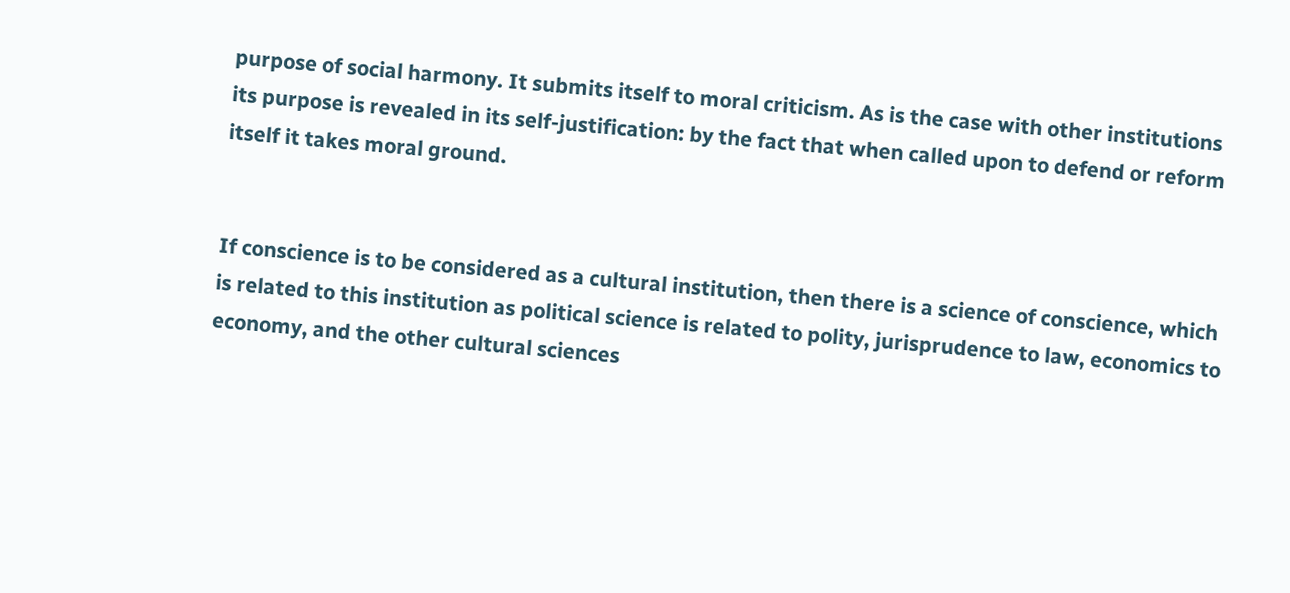purpose of social harmony. It submits itself to moral criticism. As is the case with other institutions its purpose is revealed in its self-justification: by the fact that when called upon to defend or reform itself it takes moral ground.


If conscience is to be considered as a cultural institution, then there is a science of conscience, which is related to this institution as political science is related to polity, jurisprudence to law, economics to economy, and the other cultural sciences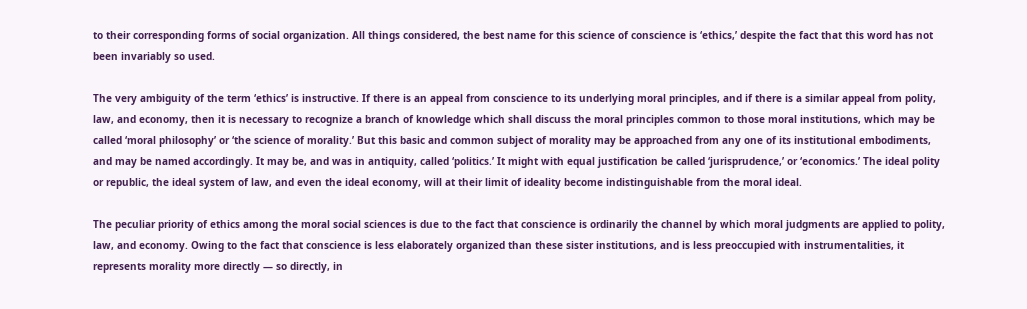to their corresponding forms of social organization. All things considered, the best name for this science of conscience is ‘ethics,’ despite the fact that this word has not been invariably so used.

The very ambiguity of the term ‘ethics’ is instructive. If there is an appeal from conscience to its underlying moral principles, and if there is a similar appeal from polity, law, and economy, then it is necessary to recognize a branch of knowledge which shall discuss the moral principles common to those moral institutions, which may be called ‘moral philosophy’ or ‘the science of morality.’ But this basic and common subject of morality may be approached from any one of its institutional embodiments, and may be named accordingly. It may be, and was in antiquity, called ‘politics.’ It might with equal justification be called ‘jurisprudence,’ or ‘economics.’ The ideal polity or republic, the ideal system of law, and even the ideal economy, will at their limit of ideality become indistinguishable from the moral ideal.

The peculiar priority of ethics among the moral social sciences is due to the fact that conscience is ordinarily the channel by which moral judgments are applied to polity, law, and economy. Owing to the fact that conscience is less elaborately organized than these sister institutions, and is less preoccupied with instrumentalities, it represents morality more directly — so directly, in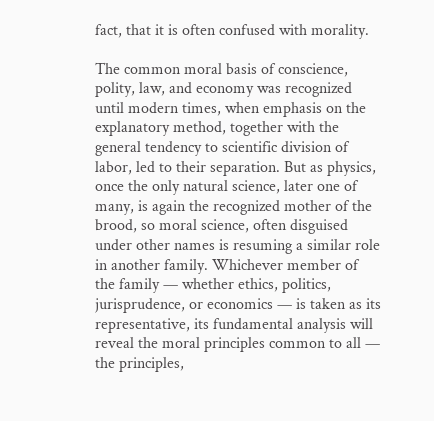fact, that it is often confused with morality.

The common moral basis of conscience, polity, law, and economy was recognized until modern times, when emphasis on the explanatory method, together with the general tendency to scientific division of labor, led to their separation. But as physics, once the only natural science, later one of many, is again the recognized mother of the brood, so moral science, often disguised under other names is resuming a similar role in another family. Whichever member of the family — whether ethics, politics, jurisprudence, or economics — is taken as its representative, its fundamental analysis will reveal the moral principles common to all — the principles,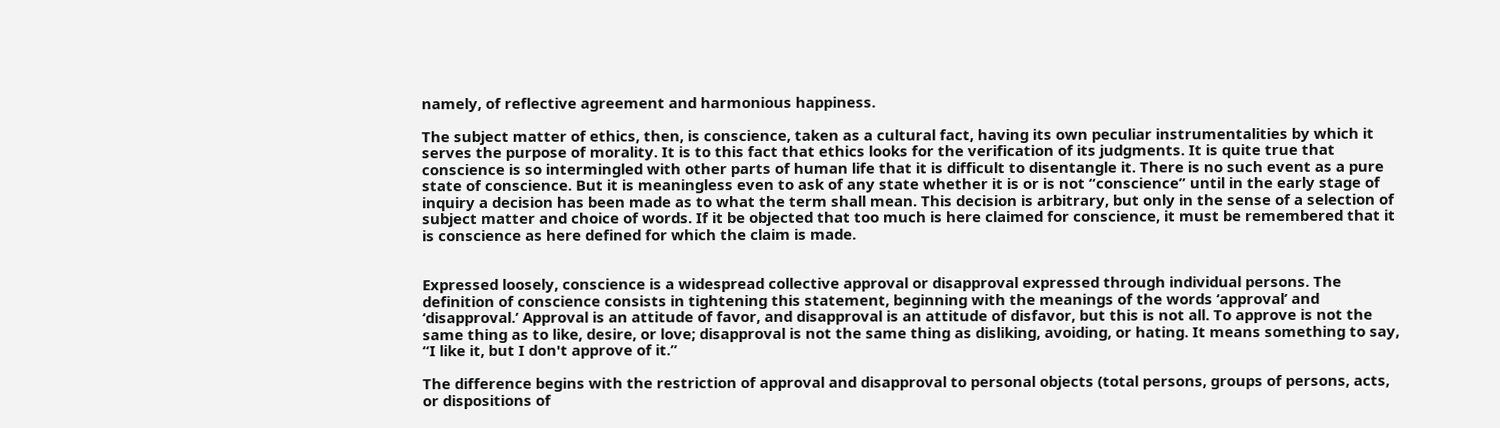namely, of reflective agreement and harmonious happiness.

The subject matter of ethics, then, is conscience, taken as a cultural fact, having its own peculiar instrumentalities by which it serves the purpose of morality. It is to this fact that ethics looks for the verification of its judgments. It is quite true that conscience is so intermingled with other parts of human life that it is difficult to disentangle it. There is no such event as a pure state of conscience. But it is meaningless even to ask of any state whether it is or is not “conscience” until in the early stage of inquiry a decision has been made as to what the term shall mean. This decision is arbitrary, but only in the sense of a selection of subject matter and choice of words. If it be objected that too much is here claimed for conscience, it must be remembered that it is conscience as here defined for which the claim is made.


Expressed loosely, conscience is a widespread collective approval or disapproval expressed through individual persons. The definition of conscience consists in tightening this statement, beginning with the meanings of the words ‘approval’ and ‘disapproval.’ Approval is an attitude of favor, and disapproval is an attitude of disfavor, but this is not all. To approve is not the same thing as to like, desire, or love; disapproval is not the same thing as disliking, avoiding, or hating. It means something to say, “I like it, but I don't approve of it.”

The difference begins with the restriction of approval and disapproval to personal objects (total persons, groups of persons, acts, or dispositions of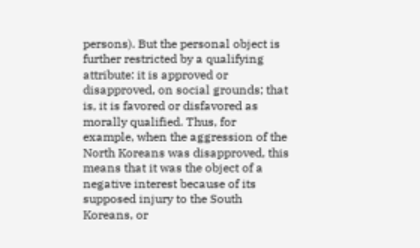persons). But the personal object is further restricted by a qualifying attribute: it is approved or disapproved, on social grounds; that is, it is favored or disfavored as morally qualified. Thus, for example, when the aggression of the North Koreans was disapproved, this means that it was the object of a negative interest because of its supposed injury to the South Koreans, or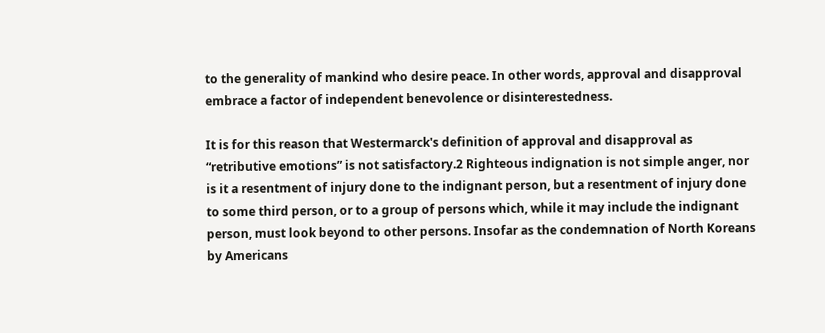to the generality of mankind who desire peace. In other words, approval and disapproval embrace a factor of independent benevolence or disinterestedness.

It is for this reason that Westermarck's definition of approval and disapproval as “retributive emotions” is not satisfactory.2 Righteous indignation is not simple anger, nor is it a resentment of injury done to the indignant person, but a resentment of injury done to some third person, or to a group of persons which, while it may include the indignant person, must look beyond to other persons. Insofar as the condemnation of North Koreans by Americans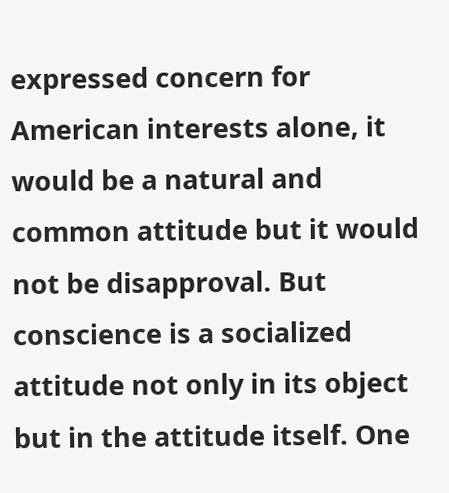expressed concern for American interests alone, it would be a natural and common attitude but it would not be disapproval. But conscience is a socialized attitude not only in its object but in the attitude itself. One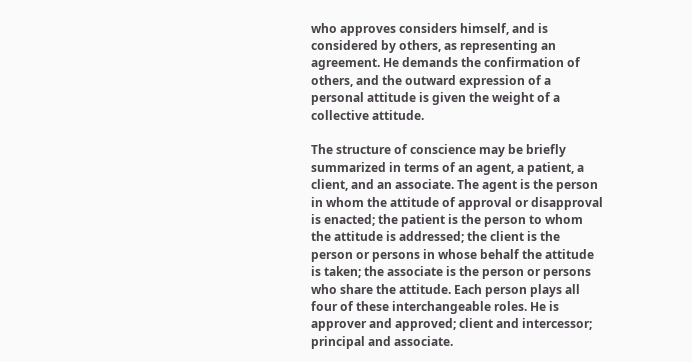who approves considers himself, and is considered by others, as representing an agreement. He demands the confirmation of others, and the outward expression of a personal attitude is given the weight of a collective attitude.

The structure of conscience may be briefly summarized in terms of an agent, a patient, a client, and an associate. The agent is the person in whom the attitude of approval or disapproval is enacted; the patient is the person to whom the attitude is addressed; the client is the person or persons in whose behalf the attitude is taken; the associate is the person or persons who share the attitude. Each person plays all four of these interchangeable roles. He is approver and approved; client and intercessor; principal and associate.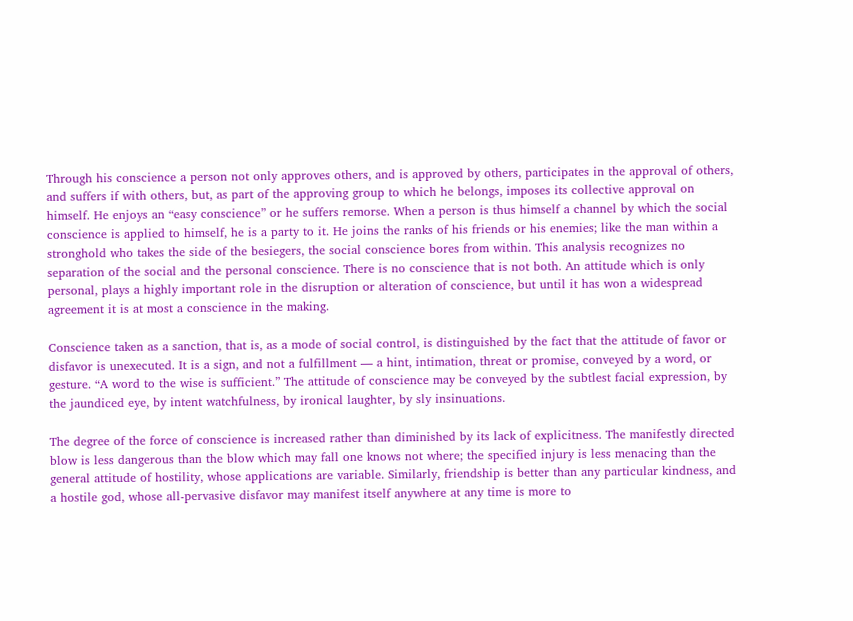Through his conscience a person not only approves others, and is approved by others, participates in the approval of others, and suffers if with others, but, as part of the approving group to which he belongs, imposes its collective approval on himself. He enjoys an “easy conscience” or he suffers remorse. When a person is thus himself a channel by which the social conscience is applied to himself, he is a party to it. He joins the ranks of his friends or his enemies; like the man within a stronghold who takes the side of the besiegers, the social conscience bores from within. This analysis recognizes no separation of the social and the personal conscience. There is no conscience that is not both. An attitude which is only personal, plays a highly important role in the disruption or alteration of conscience, but until it has won a widespread agreement it is at most a conscience in the making.

Conscience taken as a sanction, that is, as a mode of social control, is distinguished by the fact that the attitude of favor or disfavor is unexecuted. It is a sign, and not a fulfillment — a hint, intimation, threat or promise, conveyed by a word, or gesture. “A word to the wise is sufficient.” The attitude of conscience may be conveyed by the subtlest facial expression, by the jaundiced eye, by intent watchfulness, by ironical laughter, by sly insinuations.

The degree of the force of conscience is increased rather than diminished by its lack of explicitness. The manifestly directed blow is less dangerous than the blow which may fall one knows not where; the specified injury is less menacing than the general attitude of hostility, whose applications are variable. Similarly, friendship is better than any particular kindness, and a hostile god, whose all-pervasive disfavor may manifest itself anywhere at any time is more to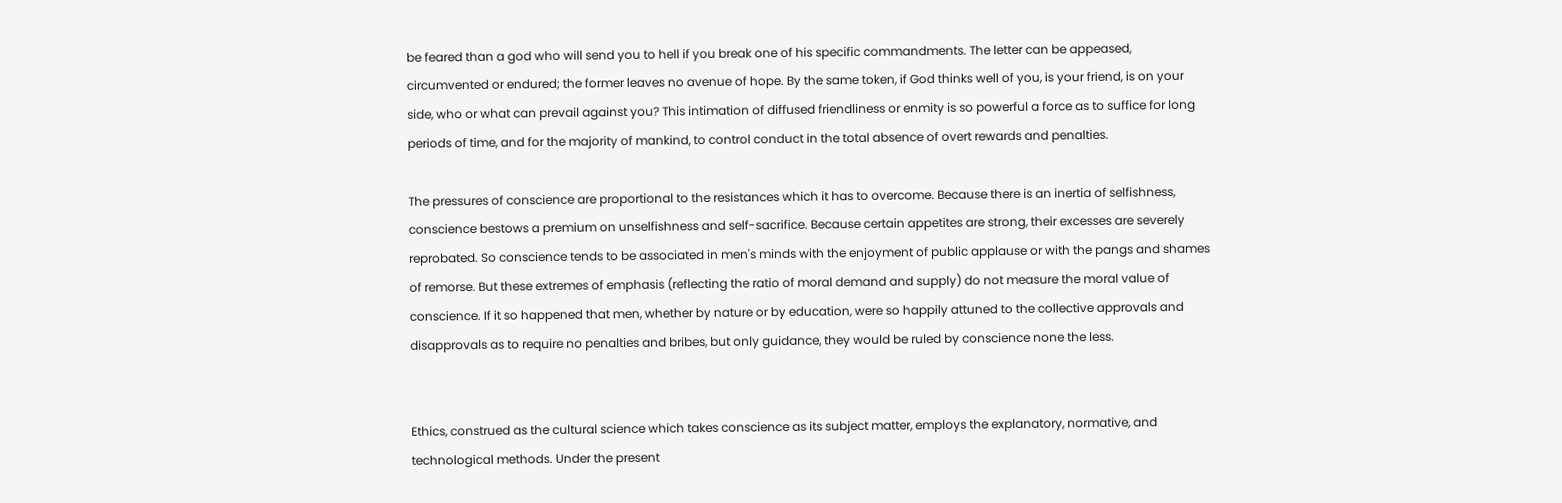be feared than a god who will send you to hell if you break one of his specific commandments. The letter can be appeased, circumvented or endured; the former leaves no avenue of hope. By the same token, if God thinks well of you, is your friend, is on your side, who or what can prevail against you? This intimation of diffused friendliness or enmity is so powerful a force as to suffice for long periods of time, and for the majority of mankind, to control conduct in the total absence of overt rewards and penalties.

The pressures of conscience are proportional to the resistances which it has to overcome. Because there is an inertia of selfishness, conscience bestows a premium on unselfishness and self-sacrifice. Because certain appetites are strong, their excesses are severely reprobated. So conscience tends to be associated in men's minds with the enjoyment of public applause or with the pangs and shames of remorse. But these extremes of emphasis (reflecting the ratio of moral demand and supply) do not measure the moral value of conscience. If it so happened that men, whether by nature or by education, were so happily attuned to the collective approvals and disapprovals as to require no penalties and bribes, but only guidance, they would be ruled by conscience none the less.


Ethics, construed as the cultural science which takes conscience as its subject matter, employs the explanatory, normative, and technological methods. Under the present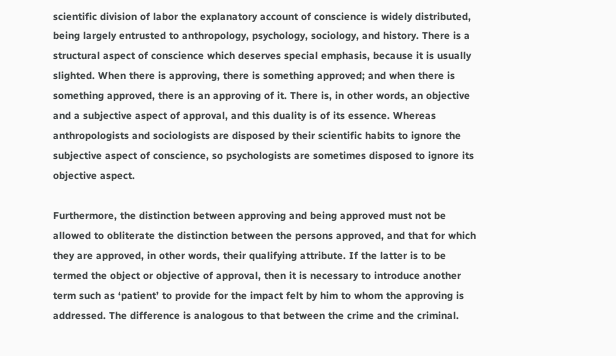scientific division of labor the explanatory account of conscience is widely distributed, being largely entrusted to anthropology, psychology, sociology, and history. There is a structural aspect of conscience which deserves special emphasis, because it is usually slighted. When there is approving, there is something approved; and when there is something approved, there is an approving of it. There is, in other words, an objective and a subjective aspect of approval, and this duality is of its essence. Whereas anthropologists and sociologists are disposed by their scientific habits to ignore the subjective aspect of conscience, so psychologists are sometimes disposed to ignore its objective aspect.

Furthermore, the distinction between approving and being approved must not be allowed to obliterate the distinction between the persons approved, and that for which they are approved, in other words, their qualifying attribute. If the latter is to be termed the object or objective of approval, then it is necessary to introduce another term such as ‘patient’ to provide for the impact felt by him to whom the approving is addressed. The difference is analogous to that between the crime and the criminal.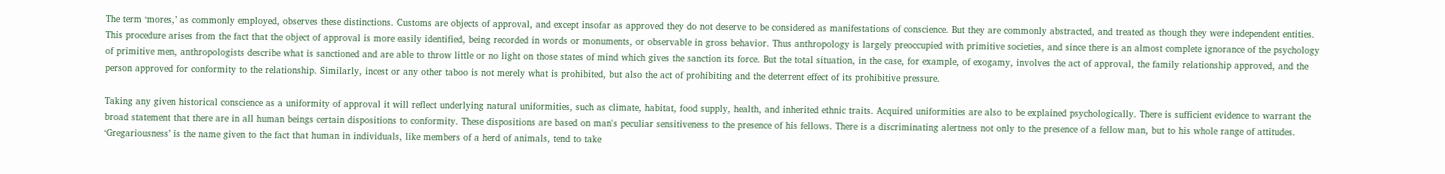The term ‘mores,’ as commonly employed, observes these distinctions. Customs are objects of approval, and except insofar as approved they do not deserve to be considered as manifestations of conscience. But they are commonly abstracted, and treated as though they were independent entities. This procedure arises from the fact that the object of approval is more easily identified, being recorded in words or monuments, or observable in gross behavior. Thus anthropology is largely preoccupied with primitive societies, and since there is an almost complete ignorance of the psychology of primitive men, anthropologists describe what is sanctioned and are able to throw little or no light on those states of mind which gives the sanction its force. But the total situation, in the case, for example, of exogamy, involves the act of approval, the family relationship approved, and the person approved for conformity to the relationship. Similarly, incest or any other taboo is not merely what is prohibited, but also the act of prohibiting and the deterrent effect of its prohibitive pressure.

Taking any given historical conscience as a uniformity of approval it will reflect underlying natural uniformities, such as climate, habitat, food supply, health, and inherited ethnic traits. Acquired uniformities are also to be explained psychologically. There is sufficient evidence to warrant the broad statement that there are in all human beings certain dispositions to conformity. These dispositions are based on man's peculiar sensitiveness to the presence of his fellows. There is a discriminating alertness not only to the presence of a fellow man, but to his whole range of attitudes. ‘Gregariousness’ is the name given to the fact that human in individuals, like members of a herd of animals, tend to take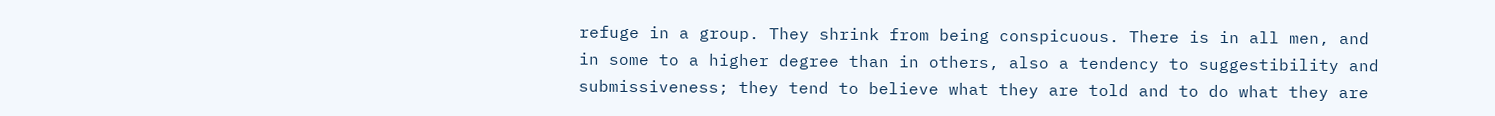refuge in a group. They shrink from being conspicuous. There is in all men, and in some to a higher degree than in others, also a tendency to suggestibility and submissiveness; they tend to believe what they are told and to do what they are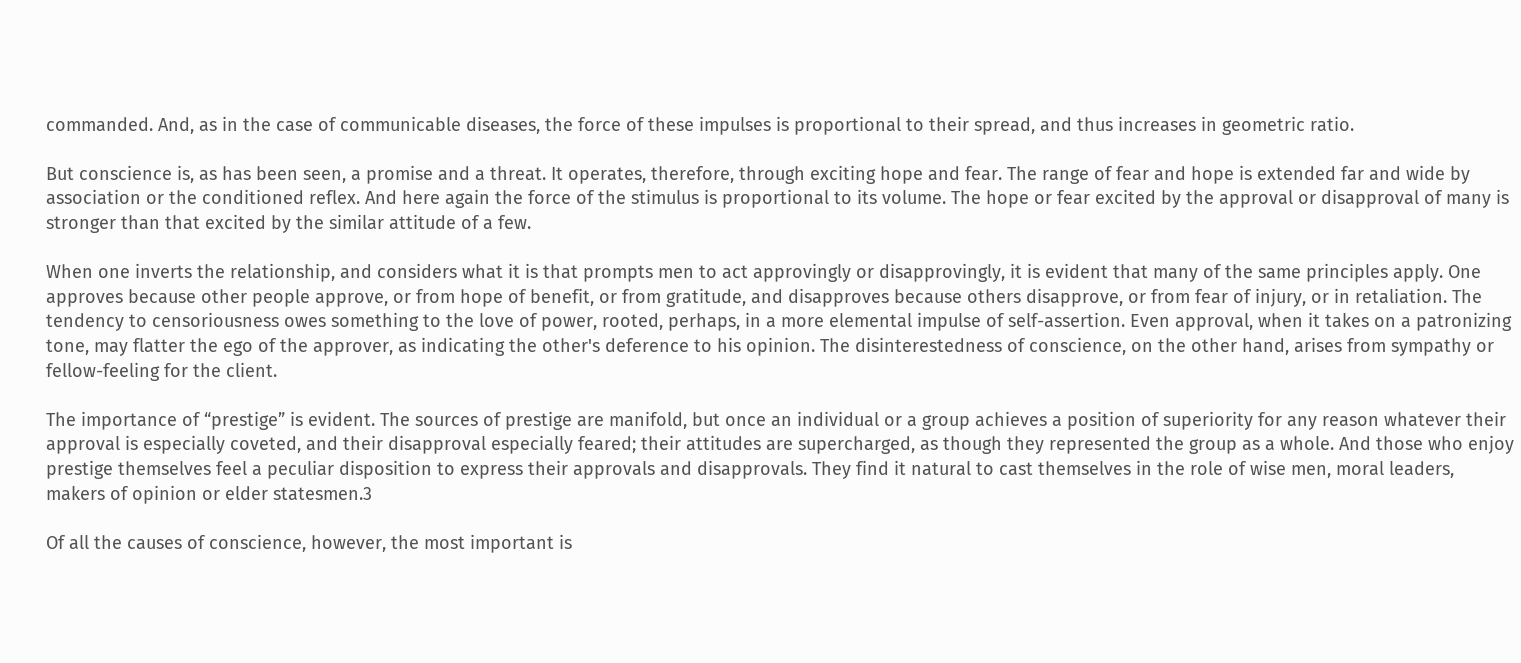commanded. And, as in the case of communicable diseases, the force of these impulses is proportional to their spread, and thus increases in geometric ratio.

But conscience is, as has been seen, a promise and a threat. It operates, therefore, through exciting hope and fear. The range of fear and hope is extended far and wide by association or the conditioned reflex. And here again the force of the stimulus is proportional to its volume. The hope or fear excited by the approval or disapproval of many is stronger than that excited by the similar attitude of a few.

When one inverts the relationship, and considers what it is that prompts men to act approvingly or disapprovingly, it is evident that many of the same principles apply. One approves because other people approve, or from hope of benefit, or from gratitude, and disapproves because others disapprove, or from fear of injury, or in retaliation. The tendency to censoriousness owes something to the love of power, rooted, perhaps, in a more elemental impulse of self-assertion. Even approval, when it takes on a patronizing tone, may flatter the ego of the approver, as indicating the other's deference to his opinion. The disinterestedness of conscience, on the other hand, arises from sympathy or fellow-feeling for the client.

The importance of “prestige” is evident. The sources of prestige are manifold, but once an individual or a group achieves a position of superiority for any reason whatever their approval is especially coveted, and their disapproval especially feared; their attitudes are supercharged, as though they represented the group as a whole. And those who enjoy prestige themselves feel a peculiar disposition to express their approvals and disapprovals. They find it natural to cast themselves in the role of wise men, moral leaders, makers of opinion or elder statesmen.3

Of all the causes of conscience, however, the most important is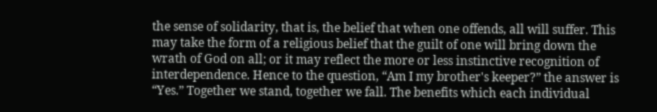the sense of solidarity, that is, the belief that when one offends, all will suffer. This may take the form of a religious belief that the guilt of one will bring down the wrath of God on all; or it may reflect the more or less instinctive recognition of interdependence. Hence to the question, “Am I my brother's keeper?” the answer is “Yes.” Together we stand, together we fall. The benefits which each individual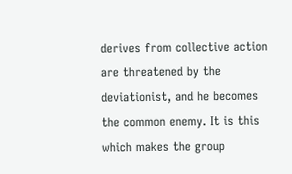derives from collective action are threatened by the deviationist, and he becomes the common enemy. It is this which makes the group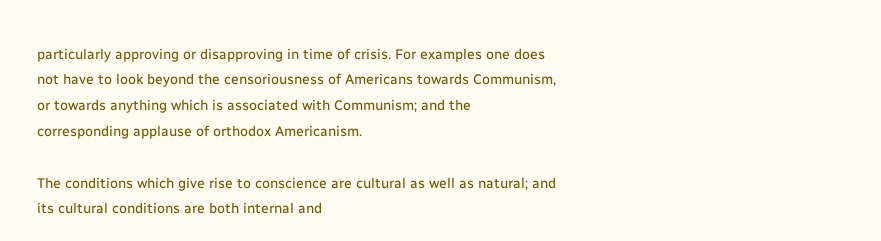particularly approving or disapproving in time of crisis. For examples one does not have to look beyond the censoriousness of Americans towards Communism, or towards anything which is associated with Communism; and the corresponding applause of orthodox Americanism.

The conditions which give rise to conscience are cultural as well as natural; and its cultural conditions are both internal and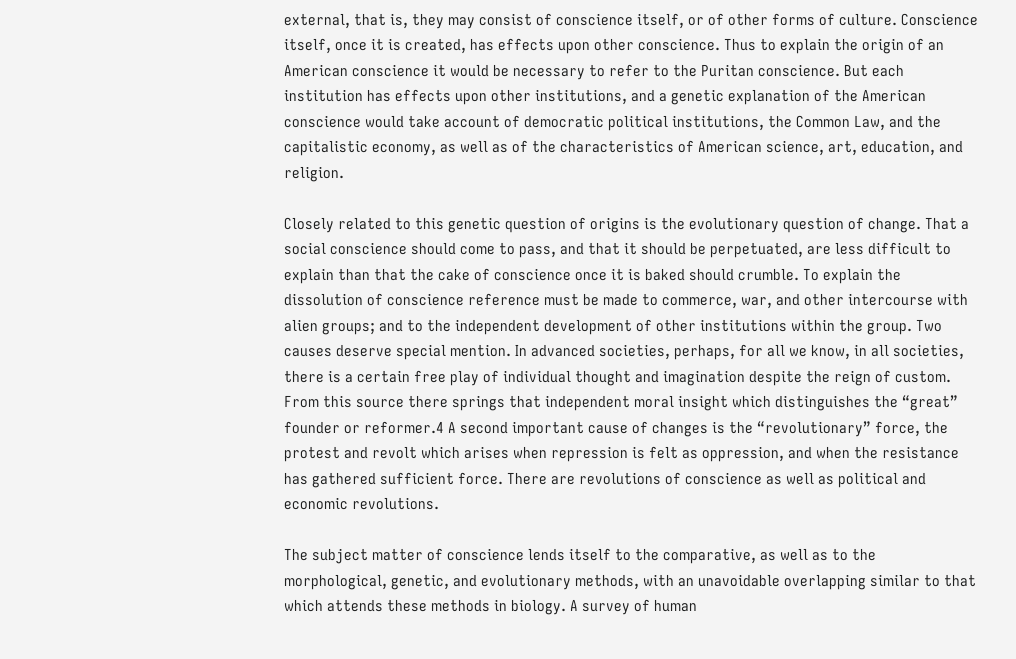external, that is, they may consist of conscience itself, or of other forms of culture. Conscience itself, once it is created, has effects upon other conscience. Thus to explain the origin of an American conscience it would be necessary to refer to the Puritan conscience. But each institution has effects upon other institutions, and a genetic explanation of the American conscience would take account of democratic political institutions, the Common Law, and the capitalistic economy, as well as of the characteristics of American science, art, education, and religion.

Closely related to this genetic question of origins is the evolutionary question of change. That a social conscience should come to pass, and that it should be perpetuated, are less difficult to explain than that the cake of conscience once it is baked should crumble. To explain the dissolution of conscience reference must be made to commerce, war, and other intercourse with alien groups; and to the independent development of other institutions within the group. Two causes deserve special mention. In advanced societies, perhaps, for all we know, in all societies, there is a certain free play of individual thought and imagination despite the reign of custom. From this source there springs that independent moral insight which distinguishes the “great” founder or reformer.4 A second important cause of changes is the “revolutionary” force, the protest and revolt which arises when repression is felt as oppression, and when the resistance has gathered sufficient force. There are revolutions of conscience as well as political and economic revolutions.

The subject matter of conscience lends itself to the comparative, as well as to the morphological, genetic, and evolutionary methods, with an unavoidable overlapping similar to that which attends these methods in biology. A survey of human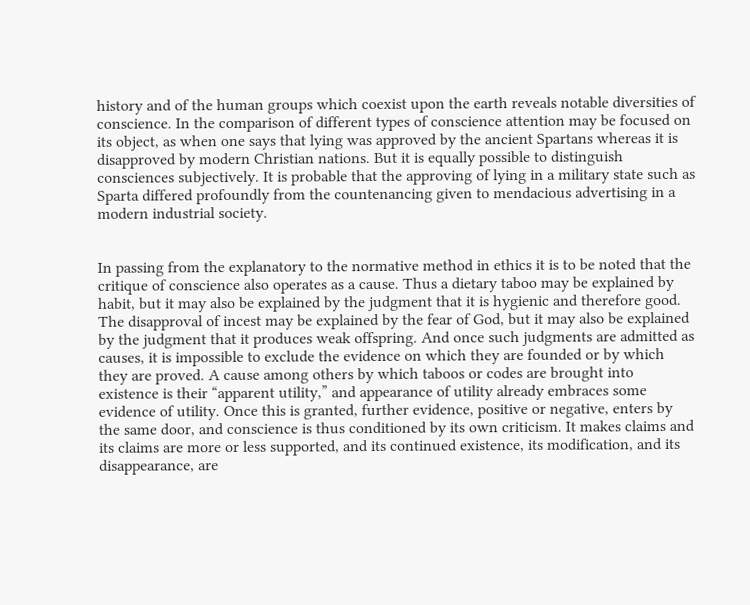history and of the human groups which coexist upon the earth reveals notable diversities of conscience. In the comparison of different types of conscience attention may be focused on its object, as when one says that lying was approved by the ancient Spartans whereas it is disapproved by modern Christian nations. But it is equally possible to distinguish consciences subjectively. It is probable that the approving of lying in a military state such as Sparta differed profoundly from the countenancing given to mendacious advertising in a modern industrial society.


In passing from the explanatory to the normative method in ethics it is to be noted that the critique of conscience also operates as a cause. Thus a dietary taboo may be explained by habit, but it may also be explained by the judgment that it is hygienic and therefore good. The disapproval of incest may be explained by the fear of God, but it may also be explained by the judgment that it produces weak offspring. And once such judgments are admitted as causes, it is impossible to exclude the evidence on which they are founded or by which they are proved. A cause among others by which taboos or codes are brought into existence is their “apparent utility,” and appearance of utility already embraces some evidence of utility. Once this is granted, further evidence, positive or negative, enters by the same door, and conscience is thus conditioned by its own criticism. It makes claims and its claims are more or less supported, and its continued existence, its modification, and its disappearance, are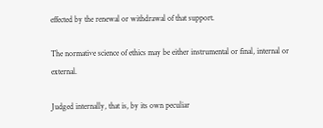effected by the renewal or withdrawal of that support.

The normative science of ethics may be either instrumental or final, internal or external.

Judged internally, that is, by its own peculiar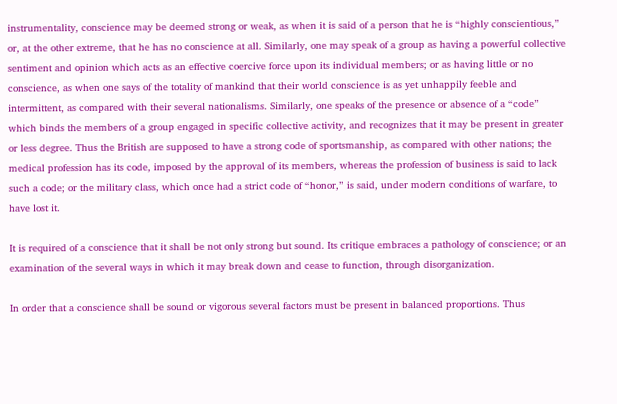instrumentality, conscience may be deemed strong or weak, as when it is said of a person that he is “highly conscientious,” or, at the other extreme, that he has no conscience at all. Similarly, one may speak of a group as having a powerful collective sentiment and opinion which acts as an effective coercive force upon its individual members; or as having little or no conscience, as when one says of the totality of mankind that their world conscience is as yet unhappily feeble and intermittent, as compared with their several nationalisms. Similarly, one speaks of the presence or absence of a “code” which binds the members of a group engaged in specific collective activity, and recognizes that it may be present in greater or less degree. Thus the British are supposed to have a strong code of sportsmanship, as compared with other nations; the medical profession has its code, imposed by the approval of its members, whereas the profession of business is said to lack such a code; or the military class, which once had a strict code of “honor,” is said, under modern conditions of warfare, to have lost it.

It is required of a conscience that it shall be not only strong but sound. Its critique embraces a pathology of conscience; or an examination of the several ways in which it may break down and cease to function, through disorganization.

In order that a conscience shall be sound or vigorous several factors must be present in balanced proportions. Thus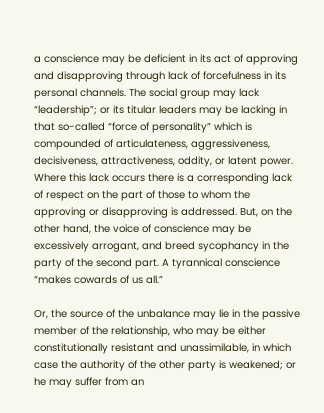a conscience may be deficient in its act of approving and disapproving through lack of forcefulness in its personal channels. The social group may lack “leadership”; or its titular leaders may be lacking in that so-called “force of personality” which is compounded of articulateness, aggressiveness, decisiveness, attractiveness, oddity, or latent power. Where this lack occurs there is a corresponding lack of respect on the part of those to whom the approving or disapproving is addressed. But, on the other hand, the voice of conscience may be excessively arrogant, and breed sycophancy in the party of the second part. A tyrannical conscience “makes cowards of us all.”

Or, the source of the unbalance may lie in the passive member of the relationship, who may be either constitutionally resistant and unassimilable, in which case the authority of the other party is weakened; or he may suffer from an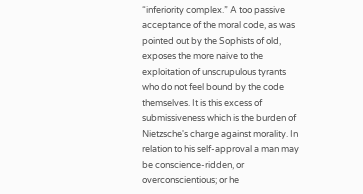“inferiority complex.” A too passive acceptance of the moral code, as was pointed out by the Sophists of old, exposes the more naive to the exploitation of unscrupulous tyrants who do not feel bound by the code themselves. It is this excess of submissiveness which is the burden of Nietzsche's charge against morality. In relation to his self-approval a man may be conscience-ridden, or overconscientious; or he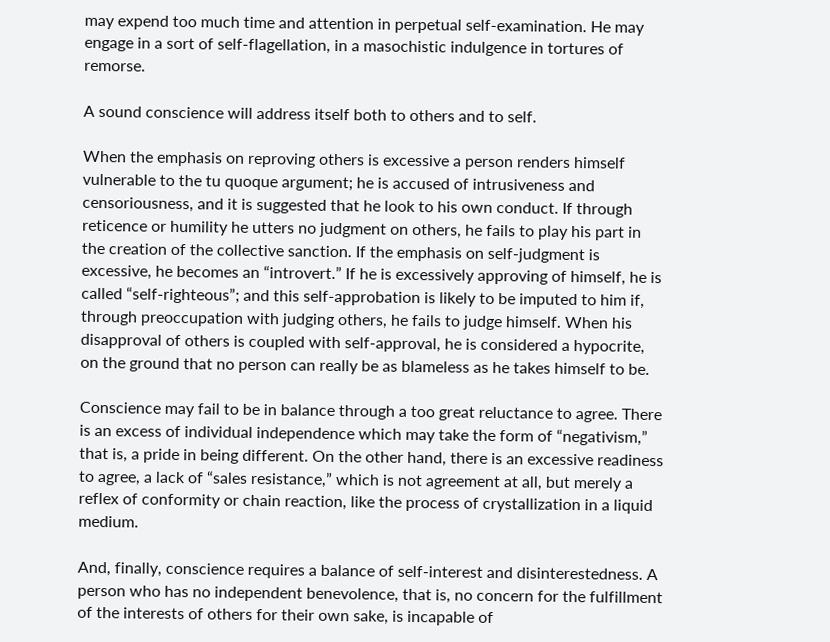may expend too much time and attention in perpetual self-examination. He may engage in a sort of self-flagellation, in a masochistic indulgence in tortures of remorse.

A sound conscience will address itself both to others and to self.

When the emphasis on reproving others is excessive a person renders himself vulnerable to the tu quoque argument; he is accused of intrusiveness and censoriousness, and it is suggested that he look to his own conduct. If through reticence or humility he utters no judgment on others, he fails to play his part in the creation of the collective sanction. If the emphasis on self-judgment is excessive, he becomes an “introvert.” If he is excessively approving of himself, he is called “self-righteous”; and this self-approbation is likely to be imputed to him if, through preoccupation with judging others, he fails to judge himself. When his disapproval of others is coupled with self-approval, he is considered a hypocrite, on the ground that no person can really be as blameless as he takes himself to be.

Conscience may fail to be in balance through a too great reluctance to agree. There is an excess of individual independence which may take the form of “negativism,” that is, a pride in being different. On the other hand, there is an excessive readiness to agree, a lack of “sales resistance,” which is not agreement at all, but merely a reflex of conformity or chain reaction, like the process of crystallization in a liquid medium.

And, finally, conscience requires a balance of self-interest and disinterestedness. A person who has no independent benevolence, that is, no concern for the fulfillment of the interests of others for their own sake, is incapable of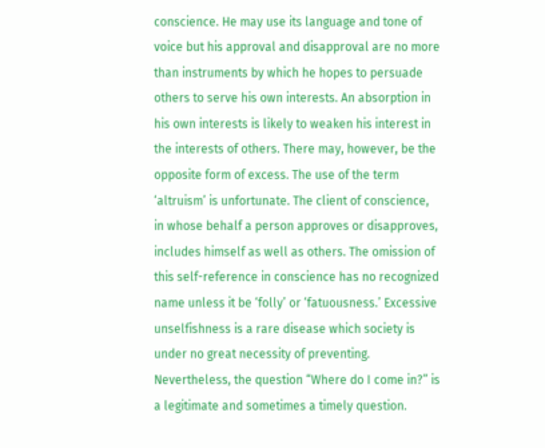conscience. He may use its language and tone of voice but his approval and disapproval are no more than instruments by which he hopes to persuade others to serve his own interests. An absorption in his own interests is likely to weaken his interest in the interests of others. There may, however, be the opposite form of excess. The use of the term ‘altruism’ is unfortunate. The client of conscience, in whose behalf a person approves or disapproves, includes himself as well as others. The omission of this self-reference in conscience has no recognized name unless it be ‘folly’ or ‘fatuousness.’ Excessive unselfishness is a rare disease which society is under no great necessity of preventing. Nevertheless, the question “Where do I come in?” is a legitimate and sometimes a timely question.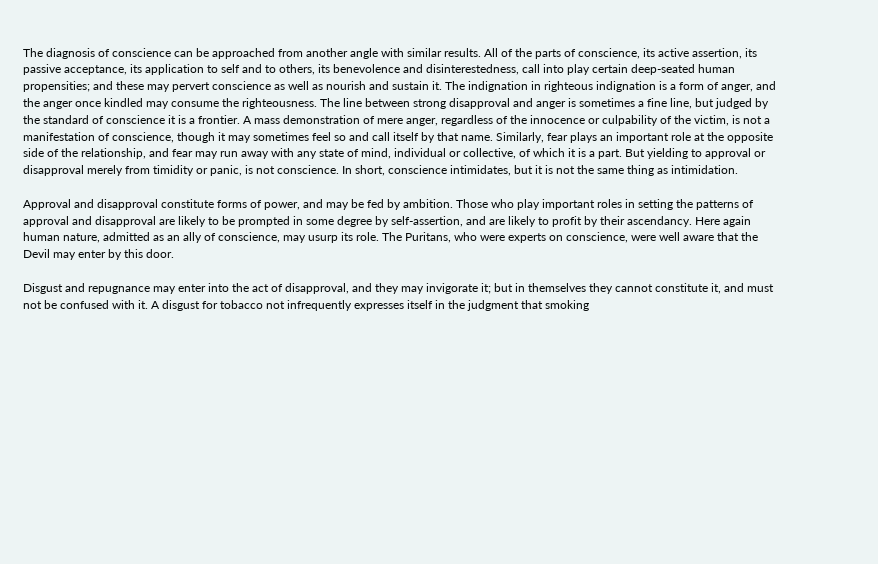The diagnosis of conscience can be approached from another angle with similar results. All of the parts of conscience, its active assertion, its passive acceptance, its application to self and to others, its benevolence and disinterestedness, call into play certain deep-seated human propensities; and these may pervert conscience as well as nourish and sustain it. The indignation in righteous indignation is a form of anger, and the anger once kindled may consume the righteousness. The line between strong disapproval and anger is sometimes a fine line, but judged by the standard of conscience it is a frontier. A mass demonstration of mere anger, regardless of the innocence or culpability of the victim, is not a manifestation of conscience, though it may sometimes feel so and call itself by that name. Similarly, fear plays an important role at the opposite side of the relationship, and fear may run away with any state of mind, individual or collective, of which it is a part. But yielding to approval or disapproval merely from timidity or panic, is not conscience. In short, conscience intimidates, but it is not the same thing as intimidation.

Approval and disapproval constitute forms of power, and may be fed by ambition. Those who play important roles in setting the patterns of approval and disapproval are likely to be prompted in some degree by self-assertion, and are likely to profit by their ascendancy. Here again human nature, admitted as an ally of conscience, may usurp its role. The Puritans, who were experts on conscience, were well aware that the Devil may enter by this door.

Disgust and repugnance may enter into the act of disapproval, and they may invigorate it; but in themselves they cannot constitute it, and must not be confused with it. A disgust for tobacco not infrequently expresses itself in the judgment that smoking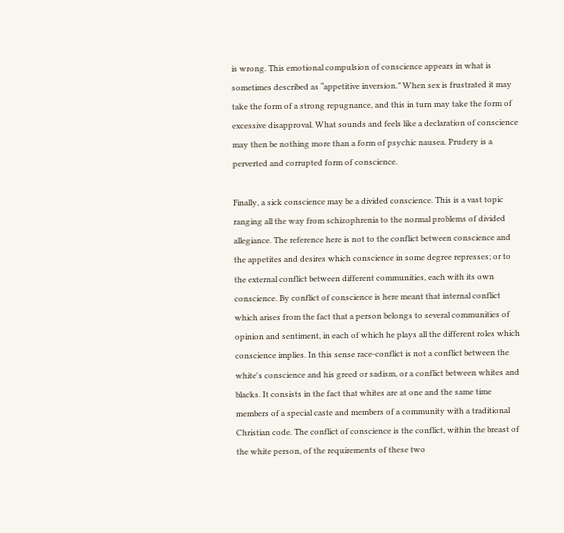is wrong. This emotional compulsion of conscience appears in what is sometimes described as “appetitive inversion.” When sex is frustrated it may take the form of a strong repugnance, and this in turn may take the form of excessive disapproval. What sounds and feels like a declaration of conscience may then be nothing more than a form of psychic nausea. Prudery is a perverted and corrupted form of conscience.

Finally, a sick conscience may be a divided conscience. This is a vast topic ranging all the way from schizophrenia to the normal problems of divided allegiance. The reference here is not to the conflict between conscience and the appetites and desires which conscience in some degree represses; or to the external conflict between different communities, each with its own conscience. By conflict of conscience is here meant that internal conflict which arises from the fact that a person belongs to several communities of opinion and sentiment, in each of which he plays all the different roles which conscience implies. In this sense race-conflict is not a conflict between the white's conscience and his greed or sadism, or a conflict between whites and blacks. It consists in the fact that whites are at one and the same time members of a special caste and members of a community with a traditional Christian code. The conflict of conscience is the conflict, within the breast of the white person, of the requirements of these two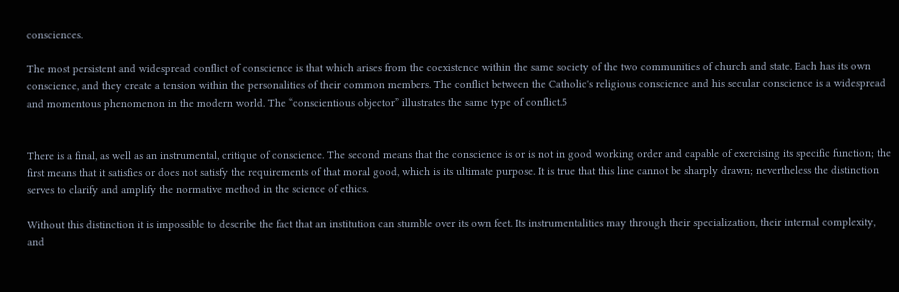consciences.

The most persistent and widespread conflict of conscience is that which arises from the coexistence within the same society of the two communities of church and state. Each has its own conscience, and they create a tension within the personalities of their common members. The conflict between the Catholic's religious conscience and his secular conscience is a widespread and momentous phenomenon in the modern world. The “conscientious objector” illustrates the same type of conflict.5


There is a final, as well as an instrumental, critique of conscience. The second means that the conscience is or is not in good working order and capable of exercising its specific function; the first means that it satisfies or does not satisfy the requirements of that moral good, which is its ultimate purpose. It is true that this line cannot be sharply drawn; nevertheless the distinction serves to clarify and amplify the normative method in the science of ethics.

Without this distinction it is impossible to describe the fact that an institution can stumble over its own feet. Its instrumentalities may through their specialization, their internal complexity, and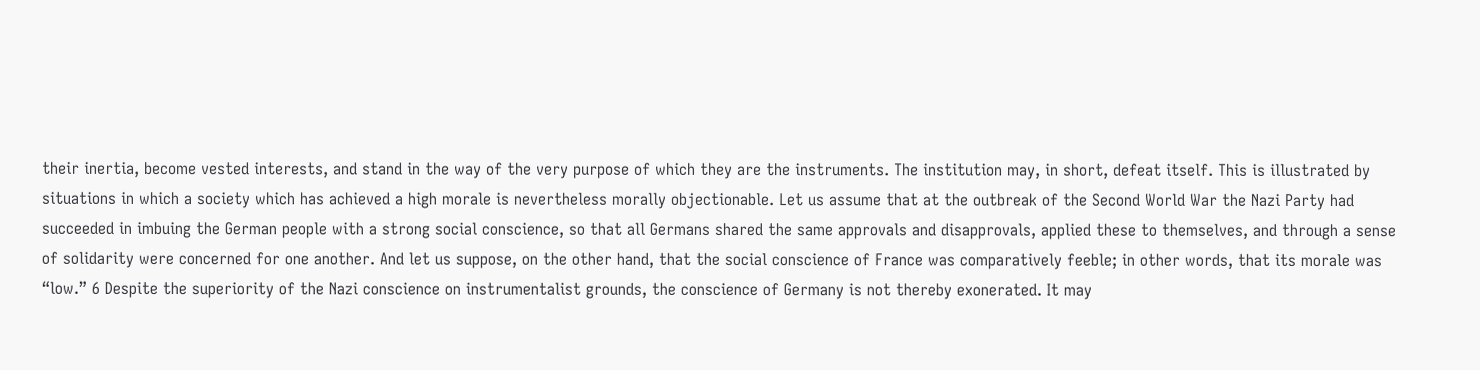their inertia, become vested interests, and stand in the way of the very purpose of which they are the instruments. The institution may, in short, defeat itself. This is illustrated by situations in which a society which has achieved a high morale is nevertheless morally objectionable. Let us assume that at the outbreak of the Second World War the Nazi Party had succeeded in imbuing the German people with a strong social conscience, so that all Germans shared the same approvals and disapprovals, applied these to themselves, and through a sense of solidarity were concerned for one another. And let us suppose, on the other hand, that the social conscience of France was comparatively feeble; in other words, that its morale was “low.” 6 Despite the superiority of the Nazi conscience on instrumentalist grounds, the conscience of Germany is not thereby exonerated. It may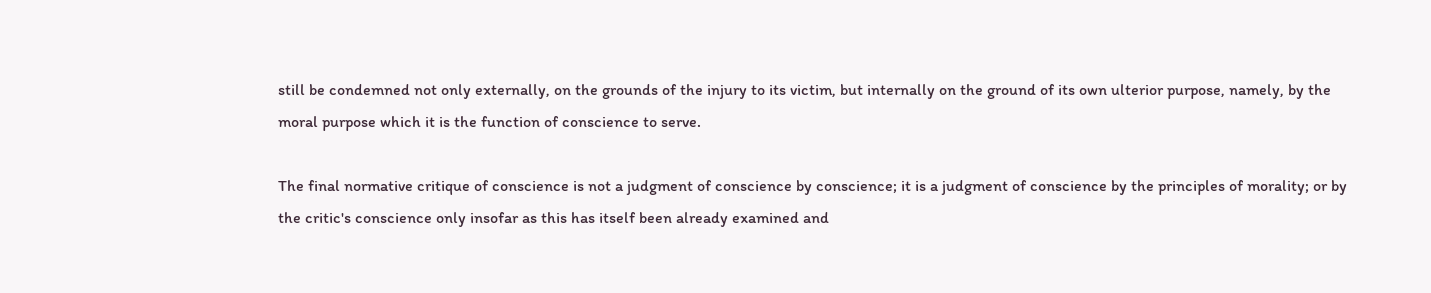still be condemned not only externally, on the grounds of the injury to its victim, but internally on the ground of its own ulterior purpose, namely, by the moral purpose which it is the function of conscience to serve.

The final normative critique of conscience is not a judgment of conscience by conscience; it is a judgment of conscience by the principles of morality; or by the critic's conscience only insofar as this has itself been already examined and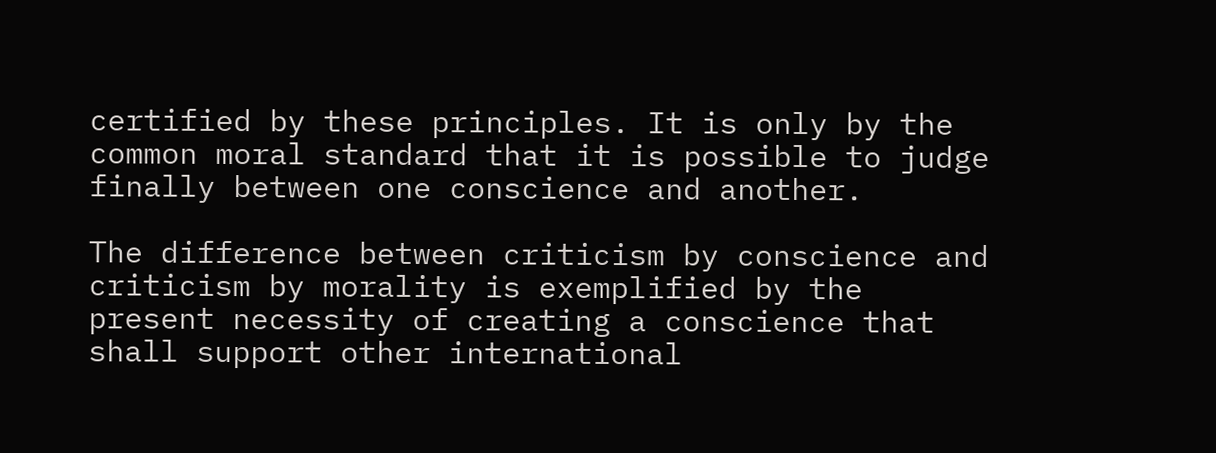certified by these principles. It is only by the common moral standard that it is possible to judge finally between one conscience and another.

The difference between criticism by conscience and criticism by morality is exemplified by the present necessity of creating a conscience that shall support other international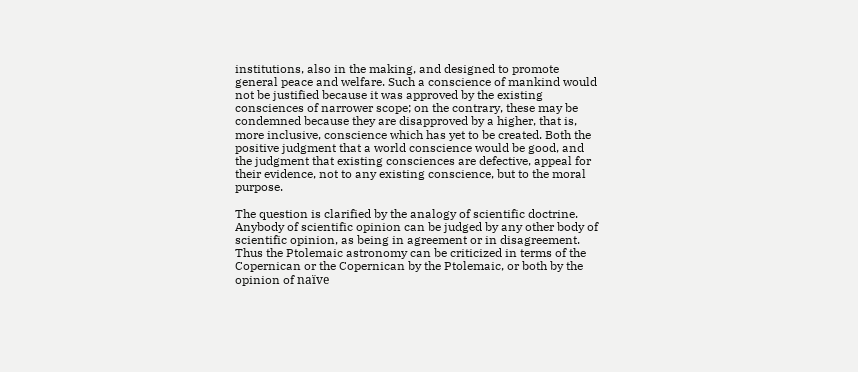institutions, also in the making, and designed to promote general peace and welfare. Such a conscience of mankind would not be justified because it was approved by the existing consciences of narrower scope; on the contrary, these may be condemned because they are disapproved by a higher, that is, more inclusive, conscience which has yet to be created. Both the positive judgment that a world conscience would be good, and the judgment that existing consciences are defective, appeal for their evidence, not to any existing conscience, but to the moral purpose.

The question is clarified by the analogy of scientific doctrine. Anybody of scientific opinion can be judged by any other body of scientific opinion, as being in agreement or in disagreement. Thus the Ptolemaic astronomy can be criticized in terms of the Copernican or the Copernican by the Ptolemaic, or both by the opinion of naïve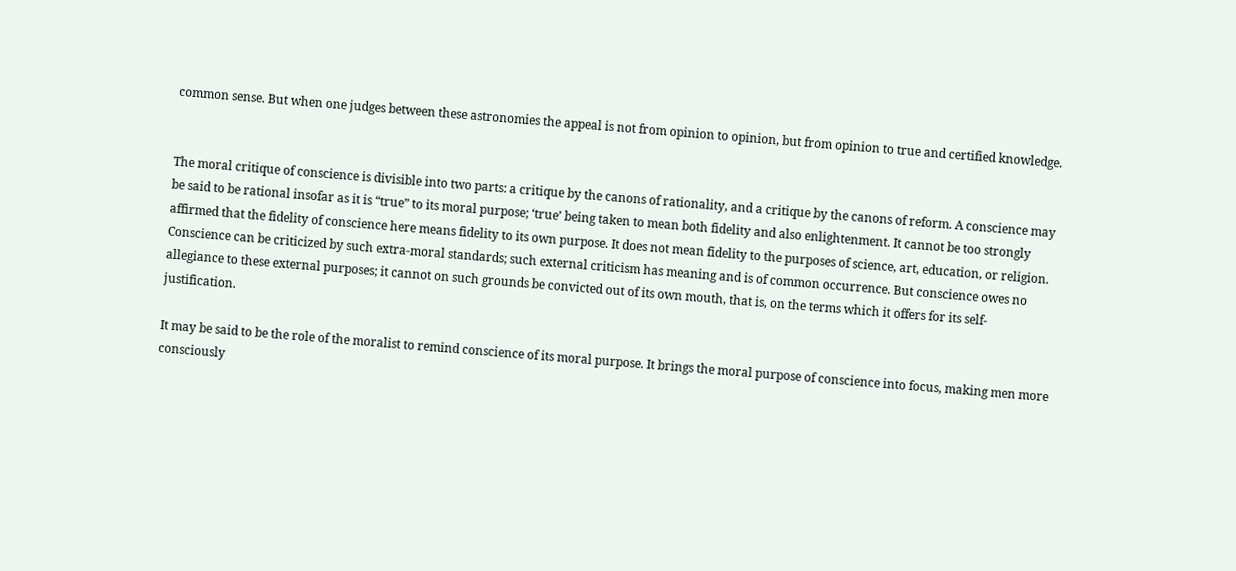common sense. But when one judges between these astronomies the appeal is not from opinion to opinion, but from opinion to true and certified knowledge.


The moral critique of conscience is divisible into two parts: a critique by the canons of rationality, and a critique by the canons of reform. A conscience may be said to be rational insofar as it is “true” to its moral purpose; ‘true’ being taken to mean both fidelity and also enlightenment. It cannot be too strongly affirmed that the fidelity of conscience here means fidelity to its own purpose. It does not mean fidelity to the purposes of science, art, education, or religion. Conscience can be criticized by such extra-moral standards; such external criticism has meaning and is of common occurrence. But conscience owes no allegiance to these external purposes; it cannot on such grounds be convicted out of its own mouth, that is, on the terms which it offers for its self-justification.

It may be said to be the role of the moralist to remind conscience of its moral purpose. It brings the moral purpose of conscience into focus, making men more consciously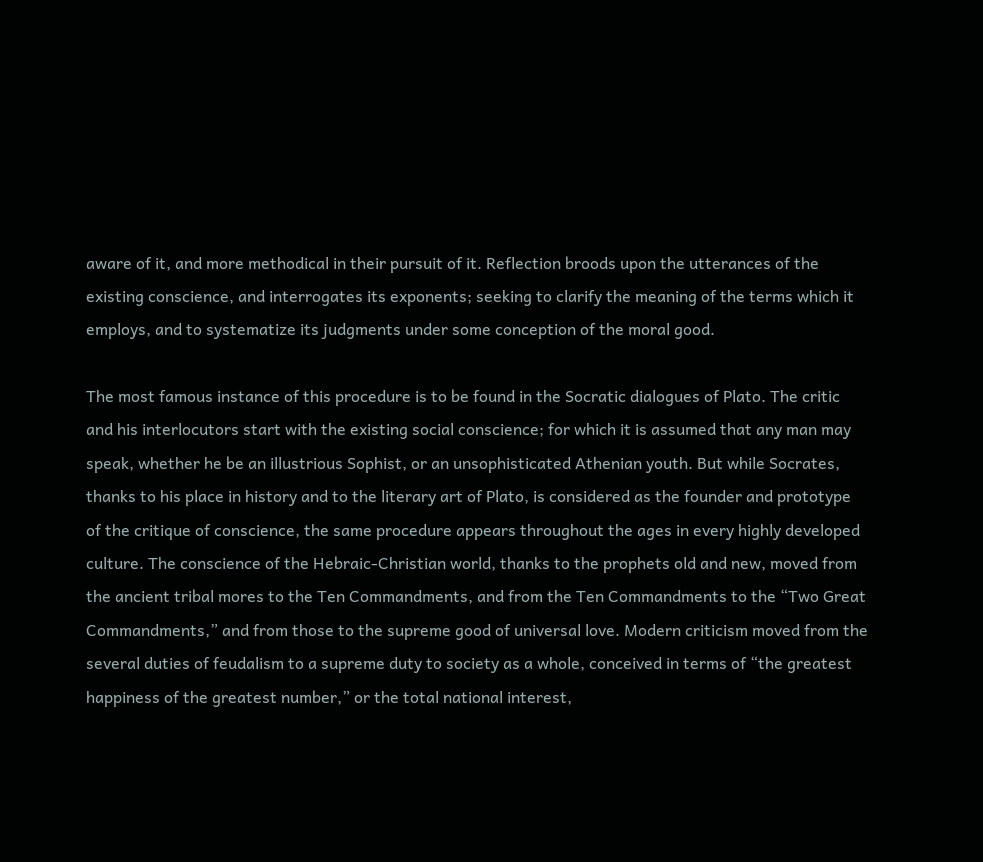aware of it, and more methodical in their pursuit of it. Reflection broods upon the utterances of the existing conscience, and interrogates its exponents; seeking to clarify the meaning of the terms which it employs, and to systematize its judgments under some conception of the moral good.

The most famous instance of this procedure is to be found in the Socratic dialogues of Plato. The critic and his interlocutors start with the existing social conscience; for which it is assumed that any man may speak, whether he be an illustrious Sophist, or an unsophisticated Athenian youth. But while Socrates, thanks to his place in history and to the literary art of Plato, is considered as the founder and prototype of the critique of conscience, the same procedure appears throughout the ages in every highly developed culture. The conscience of the Hebraic-Christian world, thanks to the prophets old and new, moved from the ancient tribal mores to the Ten Commandments, and from the Ten Commandments to the “Two Great Commandments,” and from those to the supreme good of universal love. Modern criticism moved from the several duties of feudalism to a supreme duty to society as a whole, conceived in terms of “the greatest happiness of the greatest number,” or the total national interest,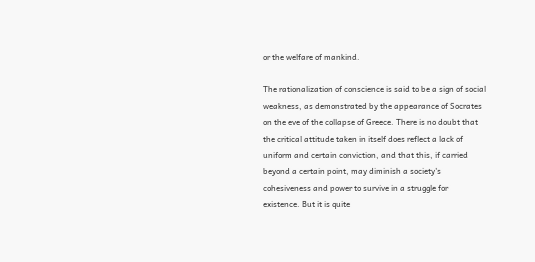or the welfare of mankind.

The rationalization of conscience is said to be a sign of social weakness, as demonstrated by the appearance of Socrates on the eve of the collapse of Greece. There is no doubt that the critical attitude taken in itself does reflect a lack of uniform and certain conviction, and that this, if carried beyond a certain point, may diminish a society's cohesiveness and power to survive in a struggle for existence. But it is quite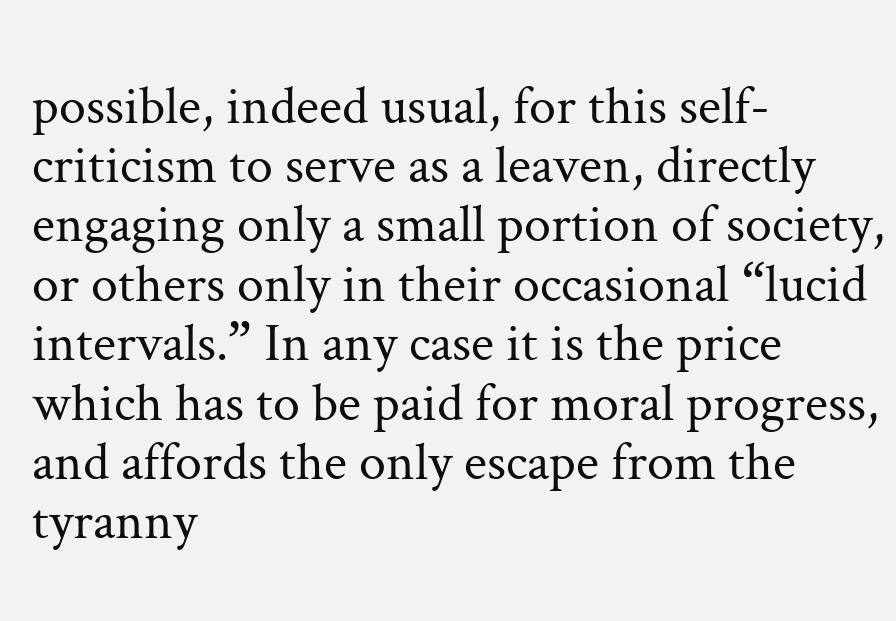possible, indeed usual, for this self-criticism to serve as a leaven, directly engaging only a small portion of society, or others only in their occasional “lucid intervals.” In any case it is the price which has to be paid for moral progress, and affords the only escape from the tyranny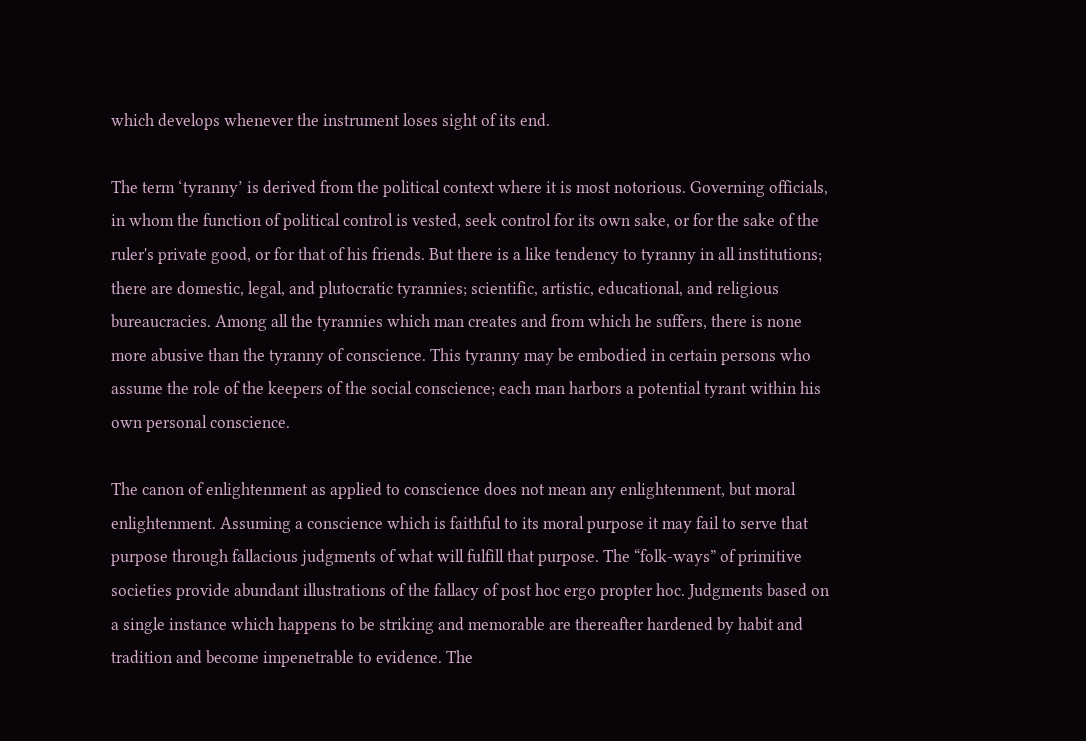which develops whenever the instrument loses sight of its end.

The term ‘tyranny’ is derived from the political context where it is most notorious. Governing officials, in whom the function of political control is vested, seek control for its own sake, or for the sake of the ruler's private good, or for that of his friends. But there is a like tendency to tyranny in all institutions; there are domestic, legal, and plutocratic tyrannies; scientific, artistic, educational, and religious bureaucracies. Among all the tyrannies which man creates and from which he suffers, there is none more abusive than the tyranny of conscience. This tyranny may be embodied in certain persons who assume the role of the keepers of the social conscience; each man harbors a potential tyrant within his own personal conscience.

The canon of enlightenment as applied to conscience does not mean any enlightenment, but moral enlightenment. Assuming a conscience which is faithful to its moral purpose it may fail to serve that purpose through fallacious judgments of what will fulfill that purpose. The “folk-ways” of primitive societies provide abundant illustrations of the fallacy of post hoc ergo propter hoc. Judgments based on a single instance which happens to be striking and memorable are thereafter hardened by habit and tradition and become impenetrable to evidence. The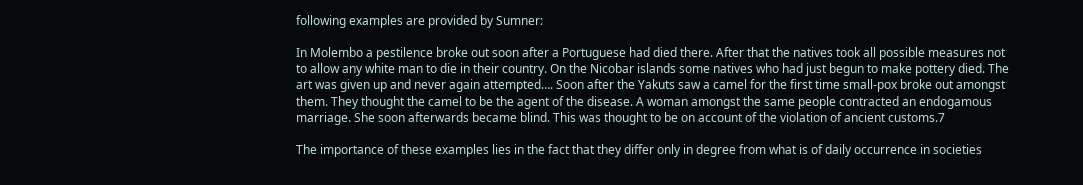following examples are provided by Sumner:

In Molembo a pestilence broke out soon after a Portuguese had died there. After that the natives took all possible measures not to allow any white man to die in their country. On the Nicobar islands some natives who had just begun to make pottery died. The art was given up and never again attempted…. Soon after the Yakuts saw a camel for the first time small-pox broke out amongst them. They thought the camel to be the agent of the disease. A woman amongst the same people contracted an endogamous marriage. She soon afterwards became blind. This was thought to be on account of the violation of ancient customs.7

The importance of these examples lies in the fact that they differ only in degree from what is of daily occurrence in societies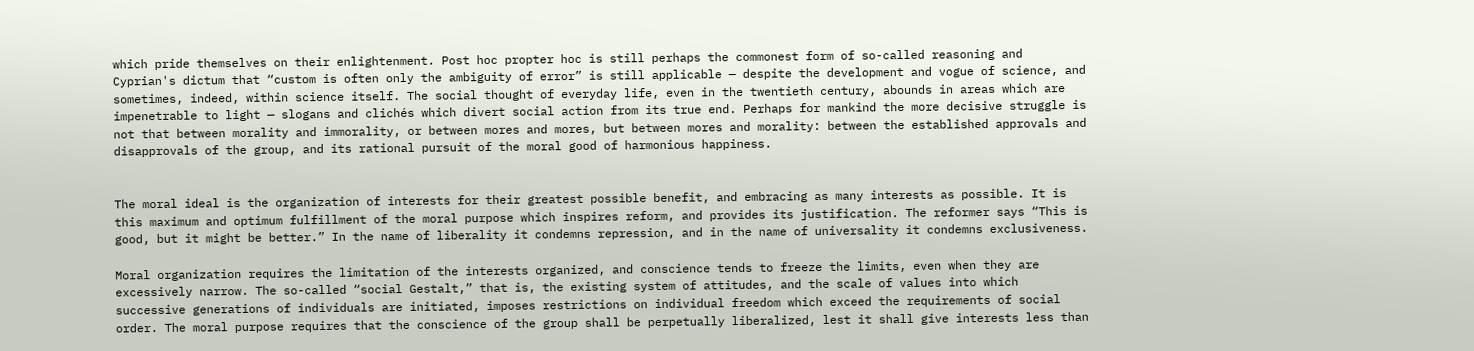which pride themselves on their enlightenment. Post hoc propter hoc is still perhaps the commonest form of so-called reasoning and Cyprian's dictum that “custom is often only the ambiguity of error” is still applicable — despite the development and vogue of science, and sometimes, indeed, within science itself. The social thought of everyday life, even in the twentieth century, abounds in areas which are impenetrable to light — slogans and clichés which divert social action from its true end. Perhaps for mankind the more decisive struggle is not that between morality and immorality, or between mores and mores, but between mores and morality: between the established approvals and disapprovals of the group, and its rational pursuit of the moral good of harmonious happiness.


The moral ideal is the organization of interests for their greatest possible benefit, and embracing as many interests as possible. It is this maximum and optimum fulfillment of the moral purpose which inspires reform, and provides its justification. The reformer says “This is good, but it might be better.” In the name of liberality it condemns repression, and in the name of universality it condemns exclusiveness.

Moral organization requires the limitation of the interests organized, and conscience tends to freeze the limits, even when they are excessively narrow. The so-called “social Gestalt,” that is, the existing system of attitudes, and the scale of values into which successive generations of individuals are initiated, imposes restrictions on individual freedom which exceed the requirements of social order. The moral purpose requires that the conscience of the group shall be perpetually liberalized, lest it shall give interests less than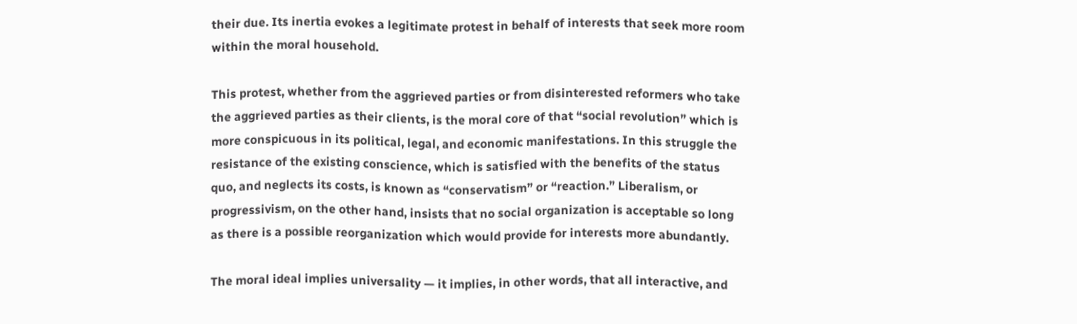their due. Its inertia evokes a legitimate protest in behalf of interests that seek more room within the moral household.

This protest, whether from the aggrieved parties or from disinterested reformers who take the aggrieved parties as their clients, is the moral core of that “social revolution” which is more conspicuous in its political, legal, and economic manifestations. In this struggle the resistance of the existing conscience, which is satisfied with the benefits of the status quo, and neglects its costs, is known as “conservatism” or “reaction.” Liberalism, or progressivism, on the other hand, insists that no social organization is acceptable so long as there is a possible reorganization which would provide for interests more abundantly.

The moral ideal implies universality — it implies, in other words, that all interactive, and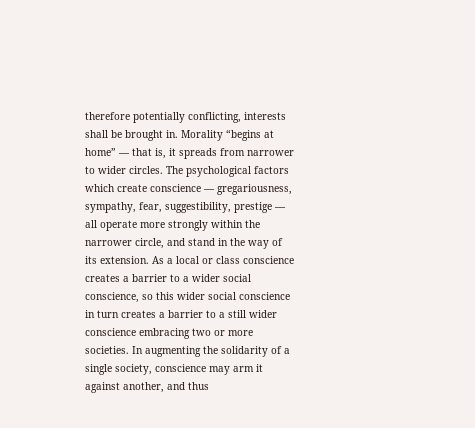therefore potentially conflicting, interests shall be brought in. Morality “begins at home” — that is, it spreads from narrower to wider circles. The psychological factors which create conscience — gregariousness, sympathy, fear, suggestibility, prestige — all operate more strongly within the narrower circle, and stand in the way of its extension. As a local or class conscience creates a barrier to a wider social conscience, so this wider social conscience in turn creates a barrier to a still wider conscience embracing two or more societies. In augmenting the solidarity of a single society, conscience may arm it against another, and thus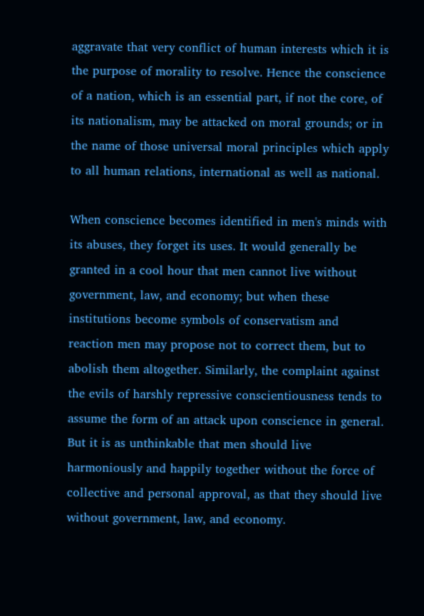aggravate that very conflict of human interests which it is the purpose of morality to resolve. Hence the conscience of a nation, which is an essential part, if not the core, of its nationalism, may be attacked on moral grounds; or in the name of those universal moral principles which apply to all human relations, international as well as national.

When conscience becomes identified in men's minds with its abuses, they forget its uses. It would generally be granted in a cool hour that men cannot live without government, law, and economy; but when these institutions become symbols of conservatism and reaction men may propose not to correct them, but to abolish them altogether. Similarly, the complaint against the evils of harshly repressive conscientiousness tends to assume the form of an attack upon conscience in general. But it is as unthinkable that men should live harmoniously and happily together without the force of collective and personal approval, as that they should live without government, law, and economy.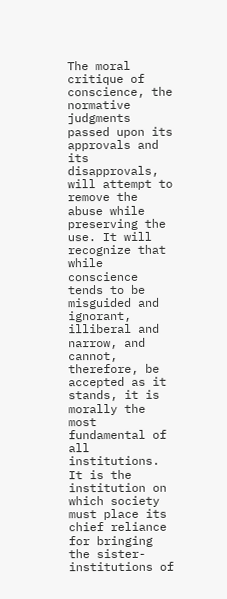The moral critique of conscience, the normative judgments passed upon its approvals and its disapprovals, will attempt to remove the abuse while preserving the use. It will recognize that while conscience tends to be misguided and ignorant, illiberal and narrow, and cannot, therefore, be accepted as it stands, it is morally the most fundamental of all institutions. It is the institution on which society must place its chief reliance for bringing the sister-institutions of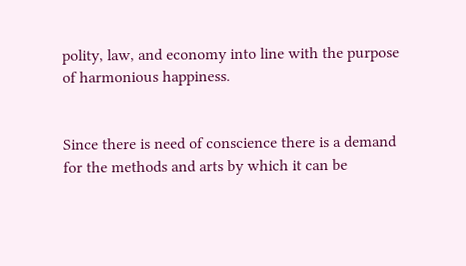polity, law, and economy into line with the purpose of harmonious happiness.


Since there is need of conscience there is a demand for the methods and arts by which it can be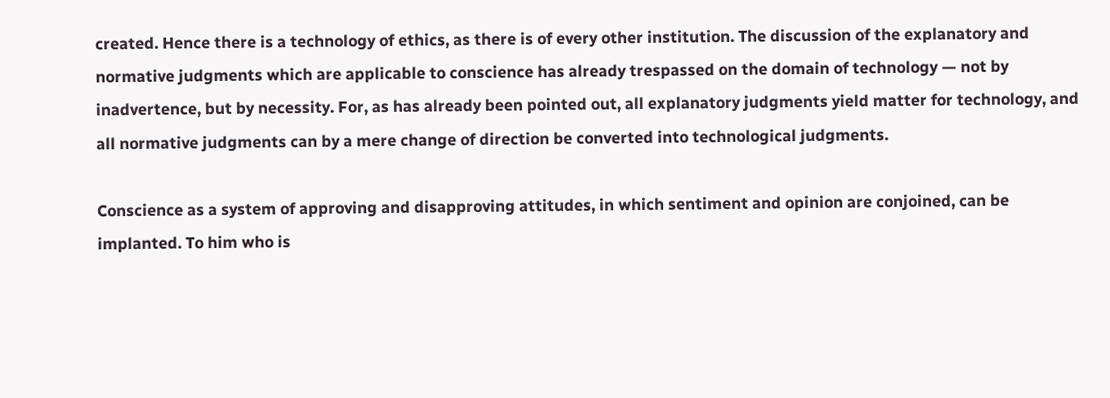created. Hence there is a technology of ethics, as there is of every other institution. The discussion of the explanatory and normative judgments which are applicable to conscience has already trespassed on the domain of technology — not by inadvertence, but by necessity. For, as has already been pointed out, all explanatory judgments yield matter for technology, and all normative judgments can by a mere change of direction be converted into technological judgments.

Conscience as a system of approving and disapproving attitudes, in which sentiment and opinion are conjoined, can be implanted. To him who is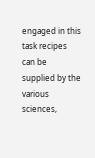engaged in this task recipes can be supplied by the various sciences,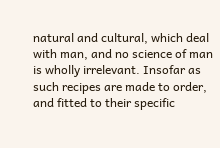natural and cultural, which deal with man, and no science of man is wholly irrelevant. Insofar as such recipes are made to order, and fitted to their specific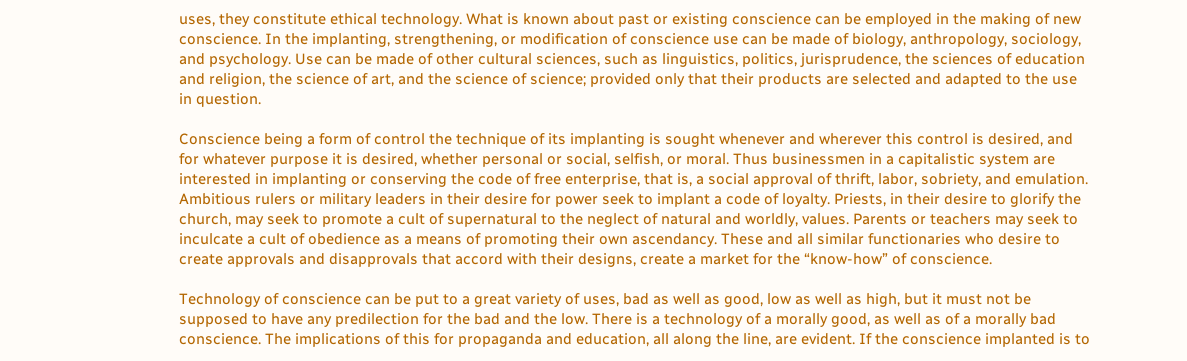uses, they constitute ethical technology. What is known about past or existing conscience can be employed in the making of new conscience. In the implanting, strengthening, or modification of conscience use can be made of biology, anthropology, sociology, and psychology. Use can be made of other cultural sciences, such as linguistics, politics, jurisprudence, the sciences of education and religion, the science of art, and the science of science; provided only that their products are selected and adapted to the use in question.

Conscience being a form of control the technique of its implanting is sought whenever and wherever this control is desired, and for whatever purpose it is desired, whether personal or social, selfish, or moral. Thus businessmen in a capitalistic system are interested in implanting or conserving the code of free enterprise, that is, a social approval of thrift, labor, sobriety, and emulation. Ambitious rulers or military leaders in their desire for power seek to implant a code of loyalty. Priests, in their desire to glorify the church, may seek to promote a cult of supernatural to the neglect of natural and worldly, values. Parents or teachers may seek to inculcate a cult of obedience as a means of promoting their own ascendancy. These and all similar functionaries who desire to create approvals and disapprovals that accord with their designs, create a market for the “know-how” of conscience.

Technology of conscience can be put to a great variety of uses, bad as well as good, low as well as high, but it must not be supposed to have any predilection for the bad and the low. There is a technology of a morally good, as well as of a morally bad conscience. The implications of this for propaganda and education, all along the line, are evident. If the conscience implanted is to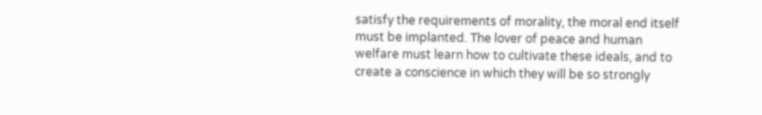satisfy the requirements of morality, the moral end itself must be implanted. The lover of peace and human welfare must learn how to cultivate these ideals, and to create a conscience in which they will be so strongly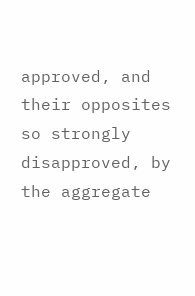approved, and their opposites so strongly disapproved, by the aggregate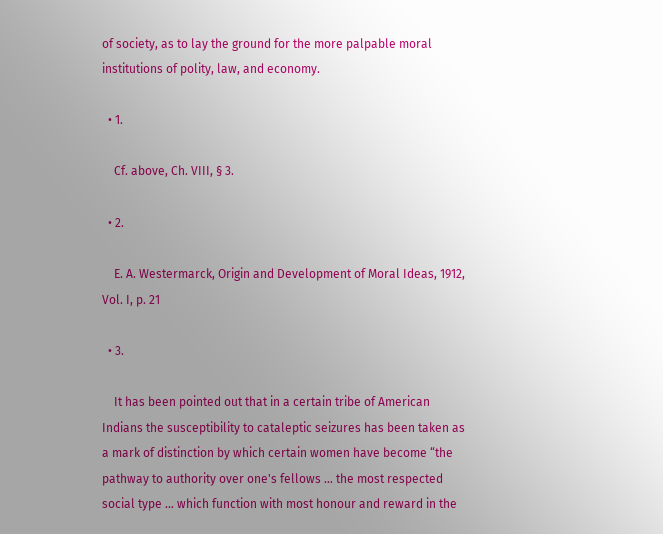of society, as to lay the ground for the more palpable moral institutions of polity, law, and economy.

  • 1.

    Cf. above, Ch. VIII, § 3.

  • 2.

    E. A. Westermarck, Origin and Development of Moral Ideas, 1912, Vol. I, p. 21

  • 3.

    It has been pointed out that in a certain tribe of American Indians the susceptibility to cataleptic seizures has been taken as a mark of distinction by which certain women have become “the pathway to authority over one's fellows … the most respected social type … which function with most honour and reward in the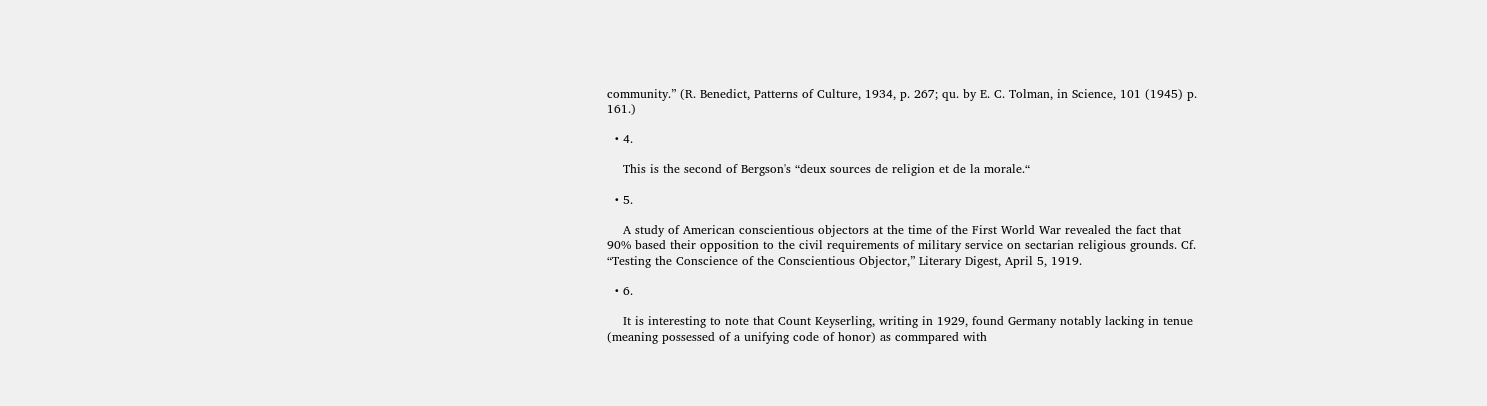community.” (R. Benedict, Patterns of Culture, 1934, p. 267; qu. by E. C. Tolman, in Science, 101 (1945) p. 161.)

  • 4.

    This is the second of Bergson's “deux sources de religion et de la morale.“

  • 5.

    A study of American conscientious objectors at the time of the First World War revealed the fact that 90% based their opposition to the civil requirements of military service on sectarian religious grounds. Cf. “Testing the Conscience of the Conscientious Objector,” Literary Digest, April 5, 1919.

  • 6.

    It is interesting to note that Count Keyserling, writing in 1929, found Germany notably lacking in tenue (meaning possessed of a unifying code of honor) as commpared with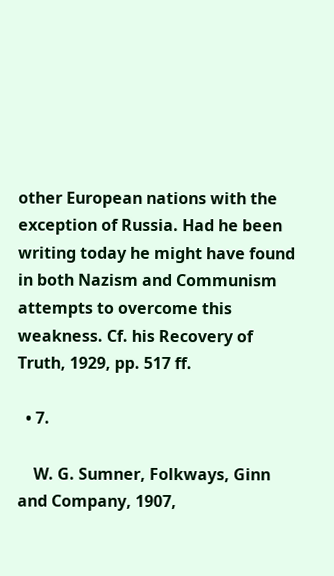other European nations with the exception of Russia. Had he been writing today he might have found in both Nazism and Communism attempts to overcome this weakness. Cf. his Recovery of Truth, 1929, pp. 517 ff.

  • 7.

    W. G. Sumner, Folkways, Ginn and Company, 1907,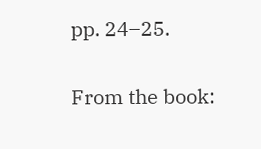pp. 24–25.

From the book: